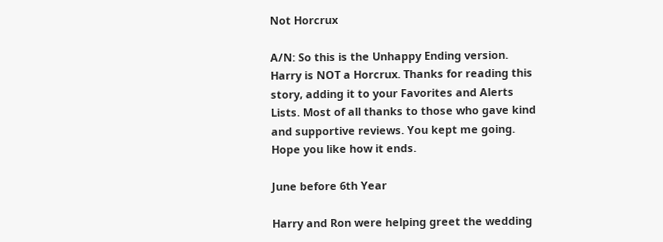Not Horcrux

A/N: So this is the Unhappy Ending version. Harry is NOT a Horcrux. Thanks for reading this story, adding it to your Favorites and Alerts Lists. Most of all thanks to those who gave kind and supportive reviews. You kept me going. Hope you like how it ends.

June before 6th Year

Harry and Ron were helping greet the wedding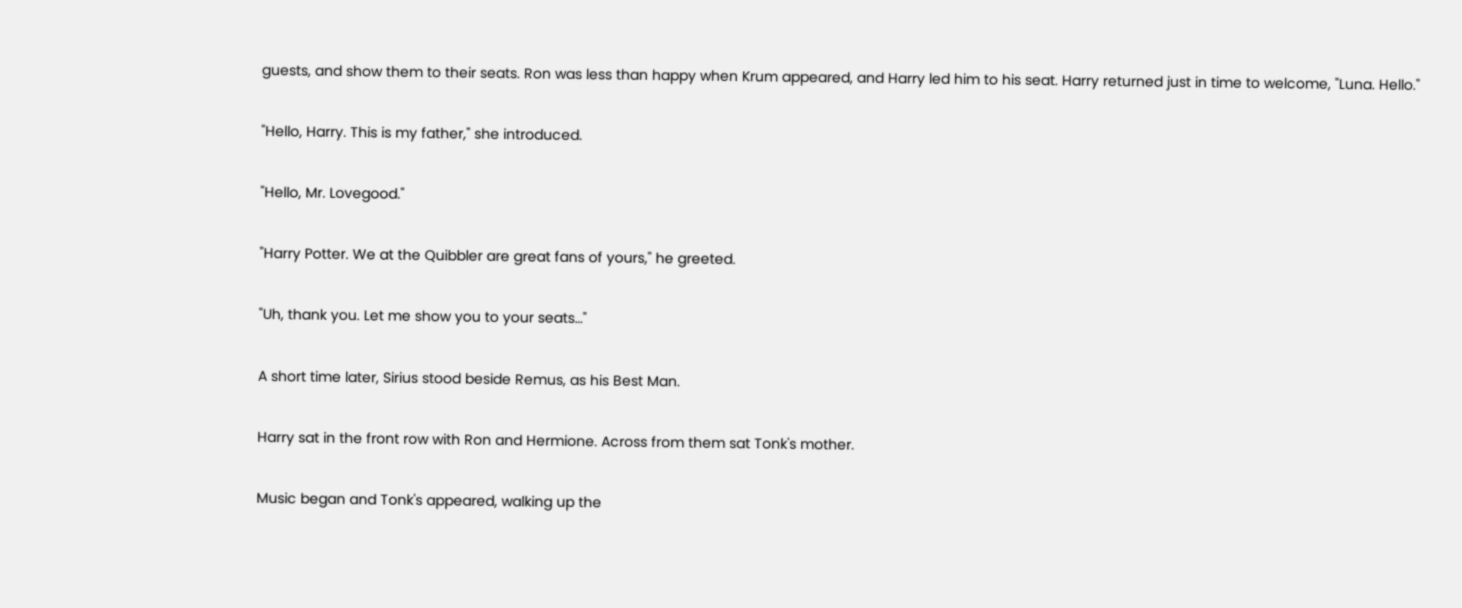guests, and show them to their seats. Ron was less than happy when Krum appeared, and Harry led him to his seat. Harry returned just in time to welcome, "Luna. Hello."

"Hello, Harry. This is my father," she introduced.

"Hello, Mr. Lovegood."

"Harry Potter. We at the Quibbler are great fans of yours," he greeted.

"Uh, thank you. Let me show you to your seats…"

A short time later, Sirius stood beside Remus, as his Best Man.

Harry sat in the front row with Ron and Hermione. Across from them sat Tonk's mother.

Music began and Tonk's appeared, walking up the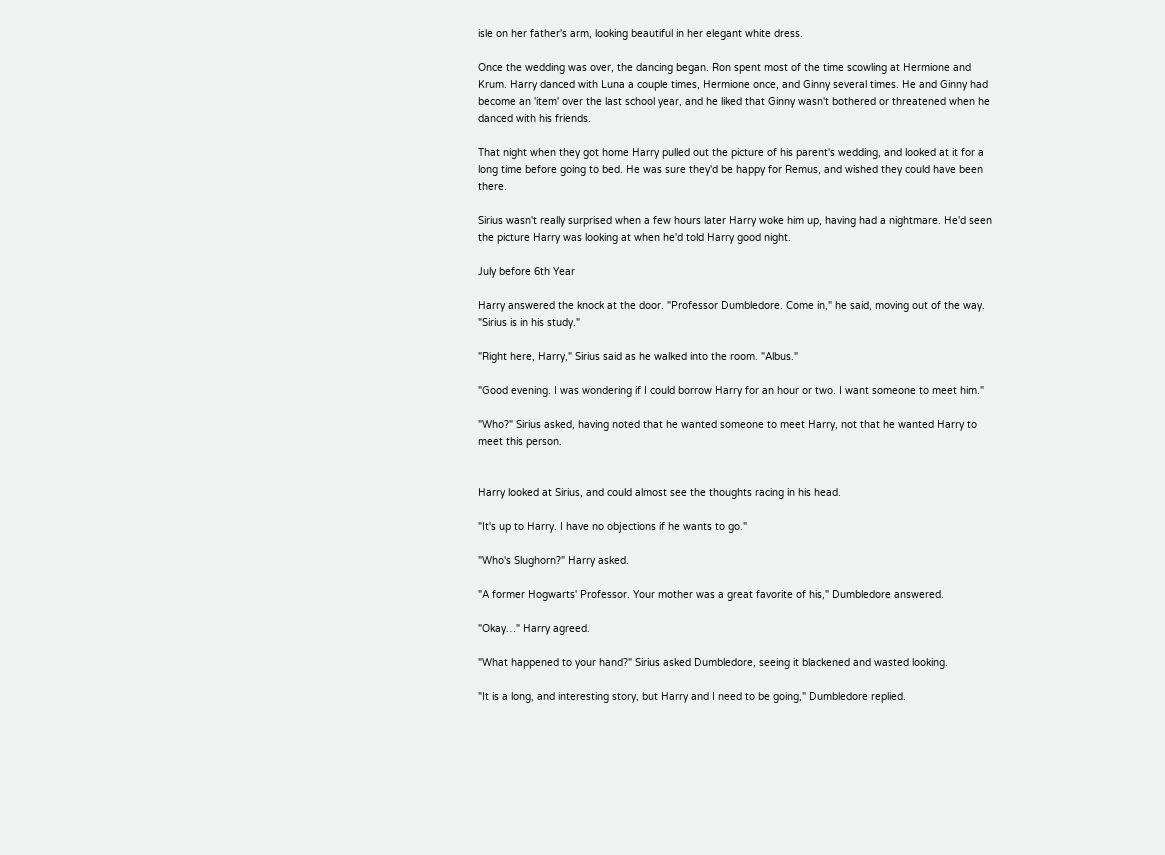isle on her father's arm, looking beautiful in her elegant white dress.

Once the wedding was over, the dancing began. Ron spent most of the time scowling at Hermione and Krum. Harry danced with Luna a couple times, Hermione once, and Ginny several times. He and Ginny had become an 'item' over the last school year, and he liked that Ginny wasn't bothered or threatened when he danced with his friends.

That night when they got home Harry pulled out the picture of his parent's wedding, and looked at it for a long time before going to bed. He was sure they'd be happy for Remus, and wished they could have been there.

Sirius wasn't really surprised when a few hours later Harry woke him up, having had a nightmare. He'd seen the picture Harry was looking at when he'd told Harry good night.

July before 6th Year

Harry answered the knock at the door. "Professor Dumbledore. Come in," he said, moving out of the way. "Sirius is in his study."

"Right here, Harry," Sirius said as he walked into the room. "Albus."

"Good evening. I was wondering if I could borrow Harry for an hour or two. I want someone to meet him."

"Who?" Sirius asked, having noted that he wanted someone to meet Harry, not that he wanted Harry to meet this person.


Harry looked at Sirius, and could almost see the thoughts racing in his head.

"It's up to Harry. I have no objections if he wants to go."

"Who's Slughorn?" Harry asked.

"A former Hogwarts' Professor. Your mother was a great favorite of his," Dumbledore answered.

"Okay…" Harry agreed.

"What happened to your hand?" Sirius asked Dumbledore, seeing it blackened and wasted looking.

"It is a long, and interesting story, but Harry and I need to be going," Dumbledore replied.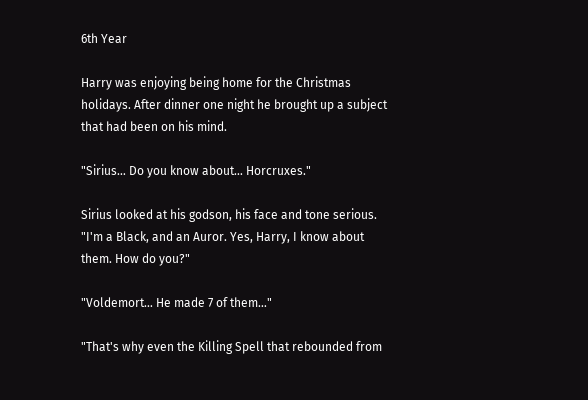6th Year

Harry was enjoying being home for the Christmas holidays. After dinner one night he brought up a subject that had been on his mind.

"Sirius… Do you know about… Horcruxes."

Sirius looked at his godson, his face and tone serious. "I'm a Black, and an Auror. Yes, Harry, I know about them. How do you?"

"Voldemort… He made 7 of them…"

"That's why even the Killing Spell that rebounded from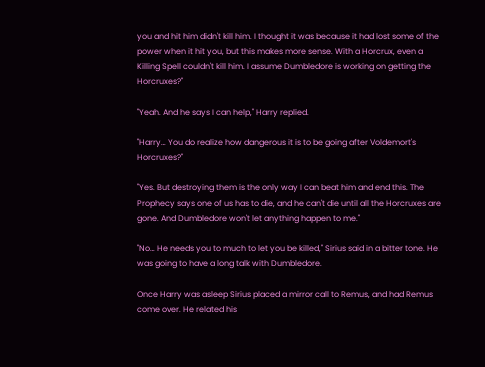you and hit him didn't kill him. I thought it was because it had lost some of the power when it hit you, but this makes more sense. With a Horcrux, even a Killing Spell couldn't kill him. I assume Dumbledore is working on getting the Horcruxes?"

"Yeah. And he says I can help," Harry replied.

"Harry… You do realize how dangerous it is to be going after Voldemort's Horcruxes?"

"Yes. But destroying them is the only way I can beat him and end this. The Prophecy says one of us has to die, and he can't die until all the Horcruxes are gone. And Dumbledore won't let anything happen to me."

"No… He needs you to much to let you be killed," Sirius said in a bitter tone. He was going to have a long talk with Dumbledore.

Once Harry was asleep Sirius placed a mirror call to Remus, and had Remus come over. He related his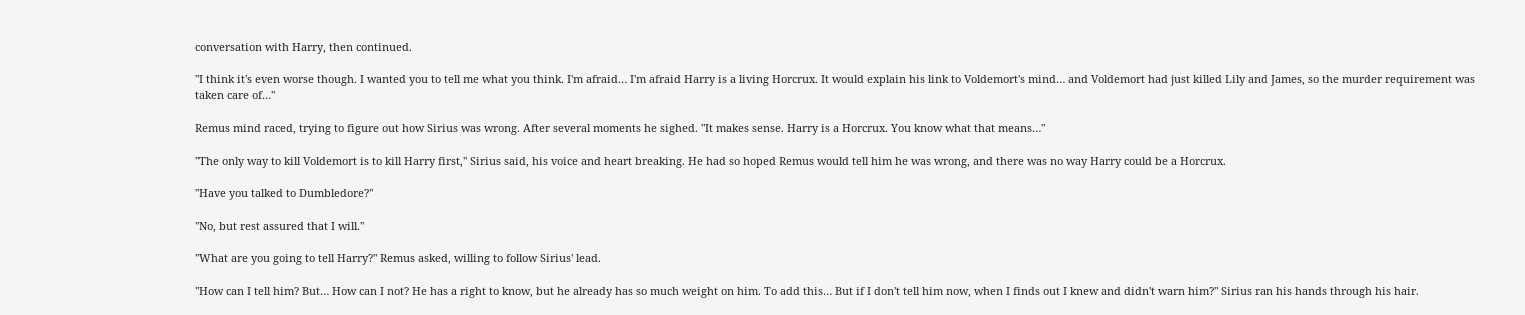conversation with Harry, then continued.

"I think it's even worse though. I wanted you to tell me what you think. I'm afraid… I'm afraid Harry is a living Horcrux. It would explain his link to Voldemort's mind… and Voldemort had just killed Lily and James, so the murder requirement was taken care of…"

Remus mind raced, trying to figure out how Sirius was wrong. After several moments he sighed. "It makes sense. Harry is a Horcrux. You know what that means…"

"The only way to kill Voldemort is to kill Harry first," Sirius said, his voice and heart breaking. He had so hoped Remus would tell him he was wrong, and there was no way Harry could be a Horcrux.

"Have you talked to Dumbledore?"

"No, but rest assured that I will."

"What are you going to tell Harry?" Remus asked, willing to follow Sirius' lead.

"How can I tell him? But… How can I not? He has a right to know, but he already has so much weight on him. To add this… But if I don't tell him now, when I finds out I knew and didn't warn him?" Sirius ran his hands through his hair.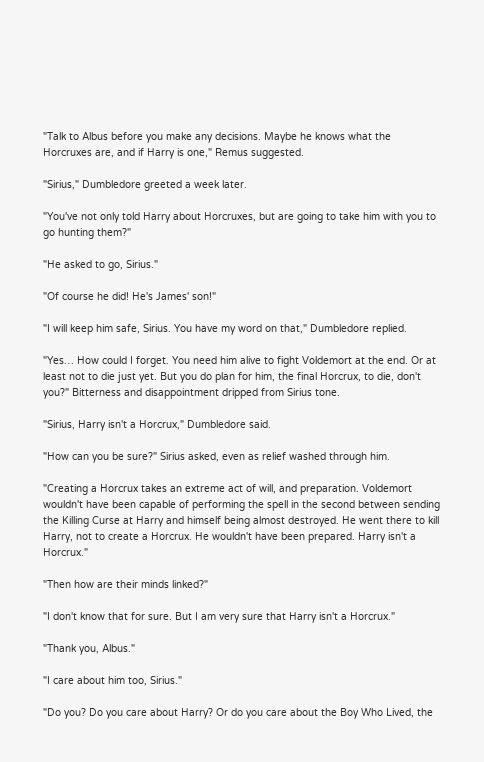"Talk to Albus before you make any decisions. Maybe he knows what the Horcruxes are, and if Harry is one," Remus suggested.

"Sirius," Dumbledore greeted a week later.

"You've not only told Harry about Horcruxes, but are going to take him with you to go hunting them?"

"He asked to go, Sirius."

"Of course he did! He's James' son!"

"I will keep him safe, Sirius. You have my word on that," Dumbledore replied.

"Yes… How could I forget. You need him alive to fight Voldemort at the end. Or at least not to die just yet. But you do plan for him, the final Horcrux, to die, don't you?" Bitterness and disappointment dripped from Sirius tone.

"Sirius, Harry isn't a Horcrux," Dumbledore said.

"How can you be sure?" Sirius asked, even as relief washed through him.

"Creating a Horcrux takes an extreme act of will, and preparation. Voldemort wouldn't have been capable of performing the spell in the second between sending the Killing Curse at Harry and himself being almost destroyed. He went there to kill Harry, not to create a Horcrux. He wouldn't have been prepared. Harry isn't a Horcrux."

"Then how are their minds linked?"

"I don't know that for sure. But I am very sure that Harry isn't a Horcrux."

"Thank you, Albus."

"I care about him too, Sirius."

"Do you? Do you care about Harry? Or do you care about the Boy Who Lived, the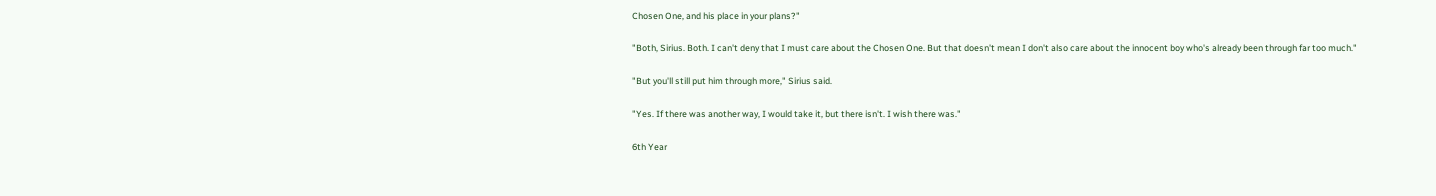Chosen One, and his place in your plans?"

"Both, Sirius. Both. I can't deny that I must care about the Chosen One. But that doesn't mean I don't also care about the innocent boy who's already been through far too much."

"But you'll still put him through more," Sirius said.

"Yes. If there was another way, I would take it, but there isn't. I wish there was."

6th Year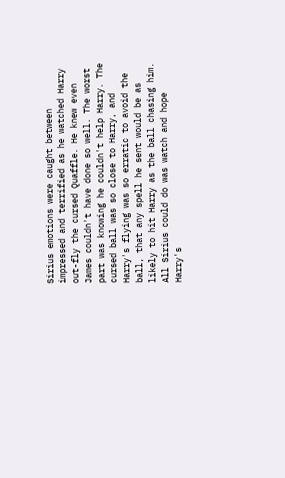Sirius emotions were caught between impressed and terrified as he watched Harry out-fly the cursed Quaffle. He knew even James couldn't have done so well. The worst part was knowing he couldn't help Harry. The cursed ball was so close to Harry, and Harry's flying was so erratic to avoid the ball, that any spell he sent would be as likely to hit Harry as the ball chasing him. All Sirius could do was watch and hope Harry's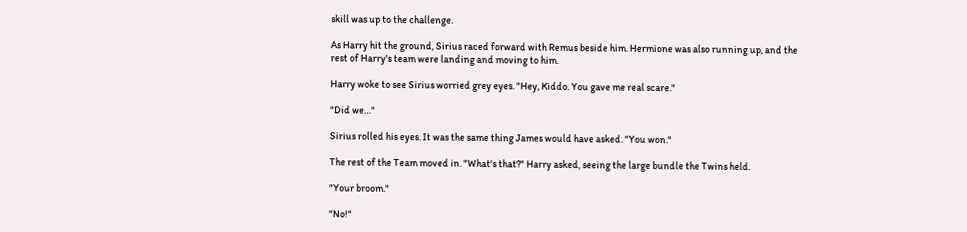skill was up to the challenge.

As Harry hit the ground, Sirius raced forward with Remus beside him. Hermione was also running up, and the rest of Harry's team were landing and moving to him.

Harry woke to see Sirius worried grey eyes. "Hey, Kiddo. You gave me real scare."

"Did we…"

Sirius rolled his eyes. It was the same thing James would have asked. "You won."

The rest of the Team moved in. "What's that?" Harry asked, seeing the large bundle the Twins held.

"Your broom."

"No!"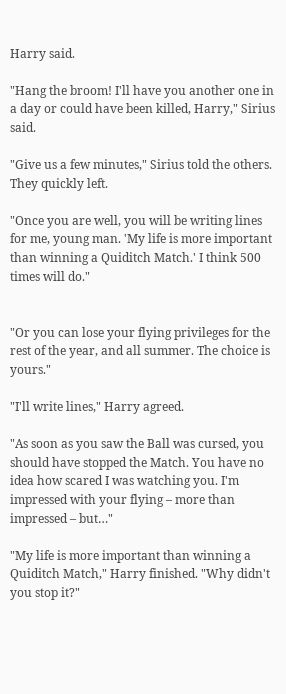Harry said.

"Hang the broom! I'll have you another one in a day or could have been killed, Harry," Sirius said.

"Give us a few minutes," Sirius told the others. They quickly left.

"Once you are well, you will be writing lines for me, young man. 'My life is more important than winning a Quiditch Match.' I think 500 times will do."


"Or you can lose your flying privileges for the rest of the year, and all summer. The choice is yours."

"I'll write lines," Harry agreed.

"As soon as you saw the Ball was cursed, you should have stopped the Match. You have no idea how scared I was watching you. I'm impressed with your flying – more than impressed – but…"

"My life is more important than winning a Quiditch Match," Harry finished. "Why didn't you stop it?"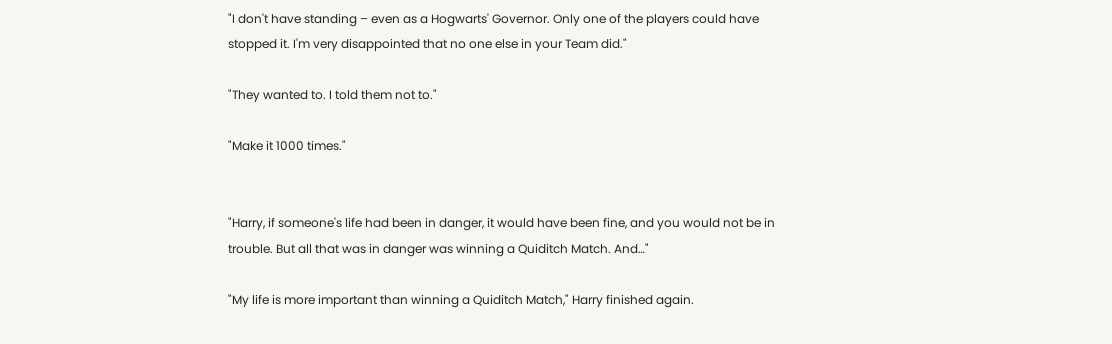"I don't have standing – even as a Hogwarts' Governor. Only one of the players could have stopped it. I'm very disappointed that no one else in your Team did."

"They wanted to. I told them not to."

"Make it 1000 times."


"Harry, if someone's life had been in danger, it would have been fine, and you would not be in trouble. But all that was in danger was winning a Quiditch Match. And…"

"My life is more important than winning a Quiditch Match," Harry finished again.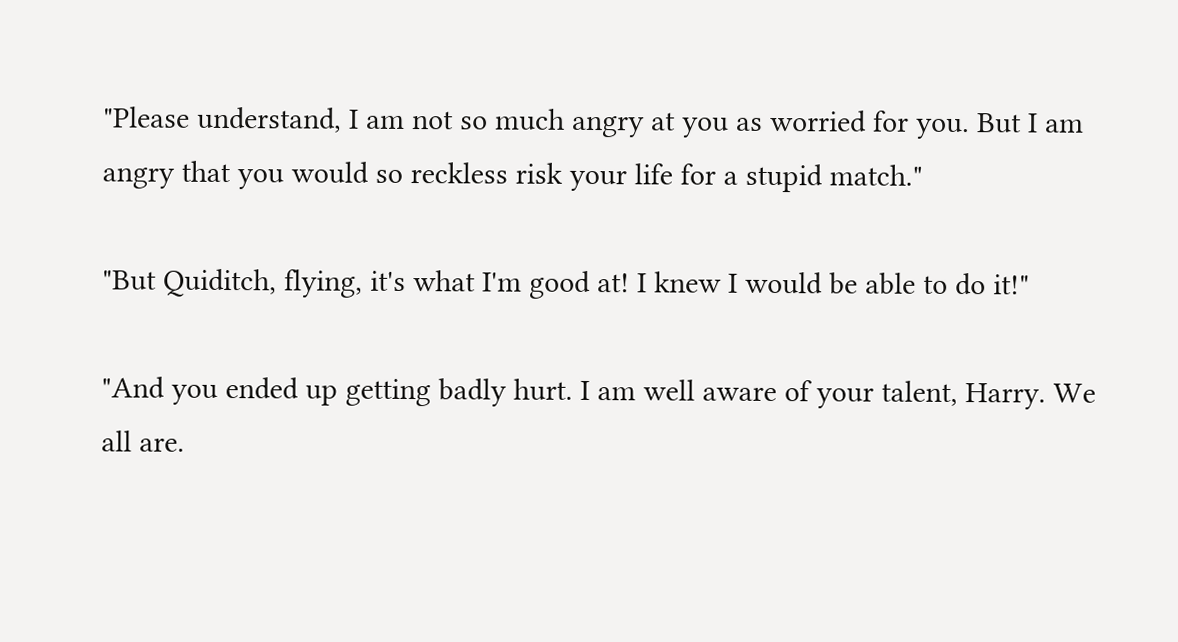"Please understand, I am not so much angry at you as worried for you. But I am angry that you would so reckless risk your life for a stupid match."

"But Quiditch, flying, it's what I'm good at! I knew I would be able to do it!"

"And you ended up getting badly hurt. I am well aware of your talent, Harry. We all are.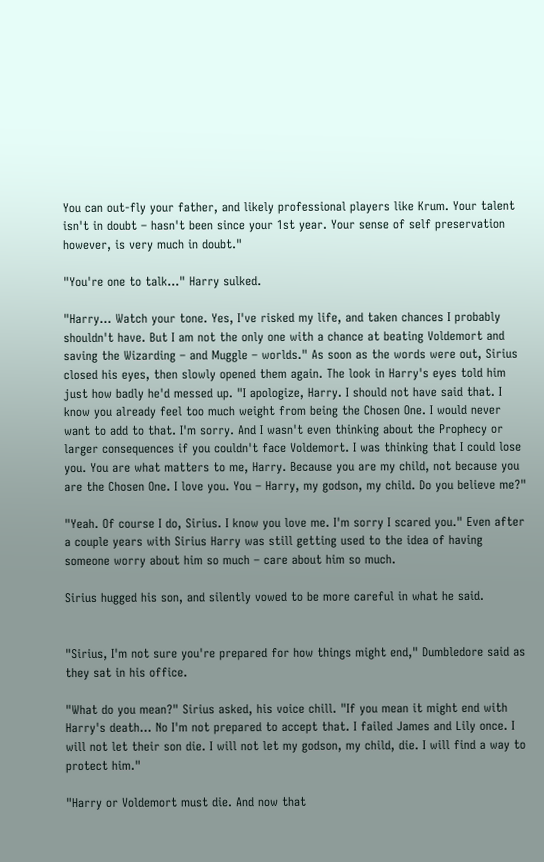You can out-fly your father, and likely professional players like Krum. Your talent isn't in doubt – hasn't been since your 1st year. Your sense of self preservation however, is very much in doubt."

"You're one to talk…" Harry sulked.

"Harry… Watch your tone. Yes, I've risked my life, and taken chances I probably shouldn't have. But I am not the only one with a chance at beating Voldemort and saving the Wizarding – and Muggle – worlds." As soon as the words were out, Sirius closed his eyes, then slowly opened them again. The look in Harry's eyes told him just how badly he'd messed up. "I apologize, Harry. I should not have said that. I know you already feel too much weight from being the Chosen One. I would never want to add to that. I'm sorry. And I wasn't even thinking about the Prophecy or larger consequences if you couldn't face Voldemort. I was thinking that I could lose you. You are what matters to me, Harry. Because you are my child, not because you are the Chosen One. I love you. You – Harry, my godson, my child. Do you believe me?"

"Yeah. Of course I do, Sirius. I know you love me. I'm sorry I scared you." Even after a couple years with Sirius Harry was still getting used to the idea of having someone worry about him so much – care about him so much.

Sirius hugged his son, and silently vowed to be more careful in what he said.


"Sirius, I'm not sure you're prepared for how things might end," Dumbledore said as they sat in his office.

"What do you mean?" Sirius asked, his voice chill. "If you mean it might end with Harry's death… No I'm not prepared to accept that. I failed James and Lily once. I will not let their son die. I will not let my godson, my child, die. I will find a way to protect him."

"Harry or Voldemort must die. And now that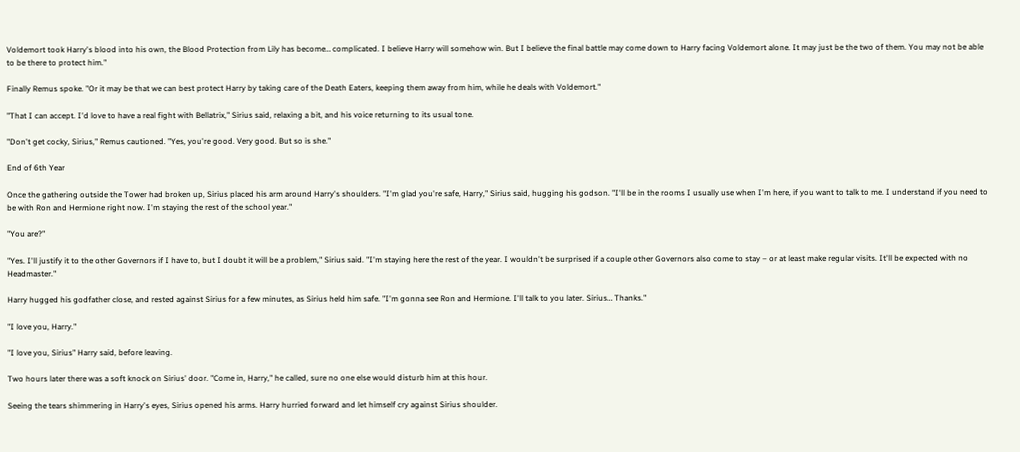Voldemort took Harry's blood into his own, the Blood Protection from Lily has become… complicated. I believe Harry will somehow win. But I believe the final battle may come down to Harry facing Voldemort alone. It may just be the two of them. You may not be able to be there to protect him."

Finally Remus spoke. "Or it may be that we can best protect Harry by taking care of the Death Eaters, keeping them away from him, while he deals with Voldemort."

"That I can accept. I'd love to have a real fight with Bellatrix," Sirius said, relaxing a bit, and his voice returning to its usual tone.

"Don't get cocky, Sirius," Remus cautioned. "Yes, you're good. Very good. But so is she."

End of 6th Year

Once the gathering outside the Tower had broken up, Sirius placed his arm around Harry's shoulders. "I'm glad you're safe, Harry," Sirius said, hugging his godson. "I'll be in the rooms I usually use when I'm here, if you want to talk to me. I understand if you need to be with Ron and Hermione right now. I'm staying the rest of the school year."

"You are?"

"Yes. I'll justify it to the other Governors if I have to, but I doubt it will be a problem," Sirius said. "I'm staying here the rest of the year. I wouldn't be surprised if a couple other Governors also come to stay – or at least make regular visits. It'll be expected with no Headmaster."

Harry hugged his godfather close, and rested against Sirius for a few minutes, as Sirius held him safe. "I'm gonna see Ron and Hermione. I'll talk to you later. Sirius… Thanks."

"I love you, Harry."

"I love you, Sirius" Harry said, before leaving.

Two hours later there was a soft knock on Sirius' door. "Come in, Harry," he called, sure no one else would disturb him at this hour.

Seeing the tears shimmering in Harry's eyes, Sirius opened his arms. Harry hurried forward and let himself cry against Sirius shoulder.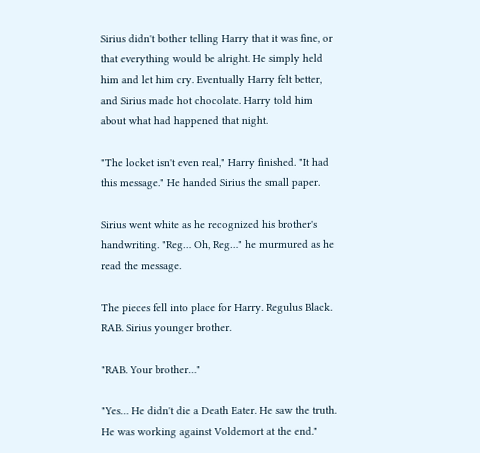Sirius didn't bother telling Harry that it was fine, or that everything would be alright. He simply held him and let him cry. Eventually Harry felt better, and Sirius made hot chocolate. Harry told him about what had happened that night.

"The locket isn't even real," Harry finished. "It had this message." He handed Sirius the small paper.

Sirius went white as he recognized his brother's handwriting. "Reg… Oh, Reg…" he murmured as he read the message.

The pieces fell into place for Harry. Regulus Black. RAB. Sirius younger brother.

"RAB. Your brother…"

"Yes… He didn't die a Death Eater. He saw the truth. He was working against Voldemort at the end."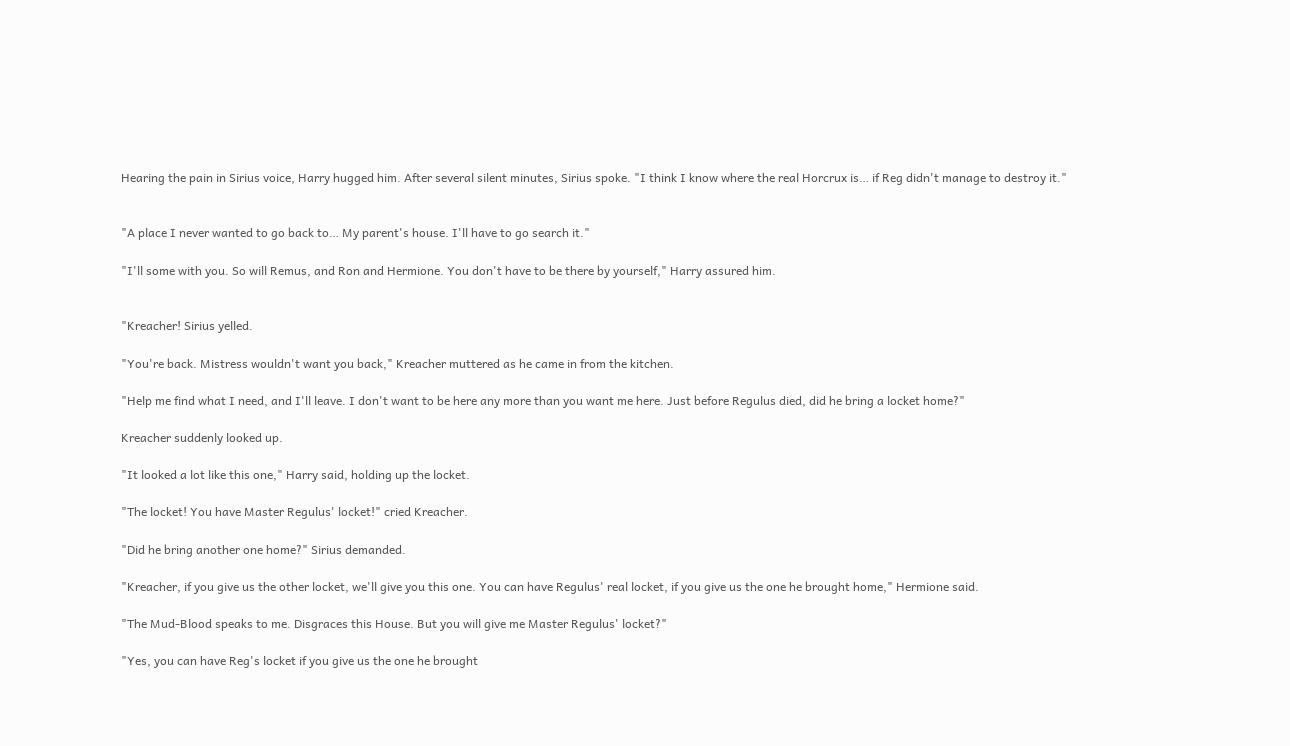Hearing the pain in Sirius voice, Harry hugged him. After several silent minutes, Sirius spoke. "I think I know where the real Horcrux is… if Reg didn't manage to destroy it."


"A place I never wanted to go back to… My parent's house. I'll have to go search it."

"I'll some with you. So will Remus, and Ron and Hermione. You don't have to be there by yourself," Harry assured him.


"Kreacher! Sirius yelled.

"You're back. Mistress wouldn't want you back," Kreacher muttered as he came in from the kitchen.

"Help me find what I need, and I'll leave. I don't want to be here any more than you want me here. Just before Regulus died, did he bring a locket home?"

Kreacher suddenly looked up.

"It looked a lot like this one," Harry said, holding up the locket.

"The locket! You have Master Regulus' locket!" cried Kreacher.

"Did he bring another one home?" Sirius demanded.

"Kreacher, if you give us the other locket, we'll give you this one. You can have Regulus' real locket, if you give us the one he brought home," Hermione said.

"The Mud-Blood speaks to me. Disgraces this House. But you will give me Master Regulus' locket?"

"Yes, you can have Reg's locket if you give us the one he brought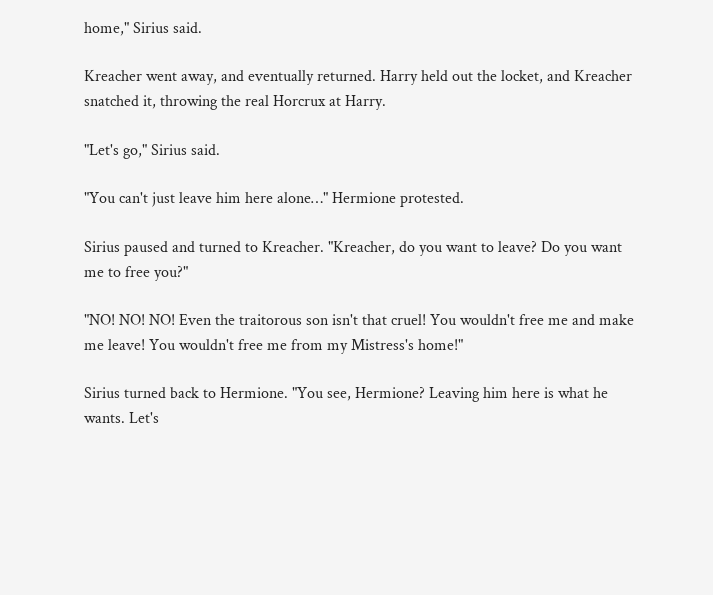home," Sirius said.

Kreacher went away, and eventually returned. Harry held out the locket, and Kreacher snatched it, throwing the real Horcrux at Harry.

"Let's go," Sirius said.

"You can't just leave him here alone…" Hermione protested.

Sirius paused and turned to Kreacher. "Kreacher, do you want to leave? Do you want me to free you?"

"NO! NO! NO! Even the traitorous son isn't that cruel! You wouldn't free me and make me leave! You wouldn't free me from my Mistress's home!"

Sirius turned back to Hermione. "You see, Hermione? Leaving him here is what he wants. Let's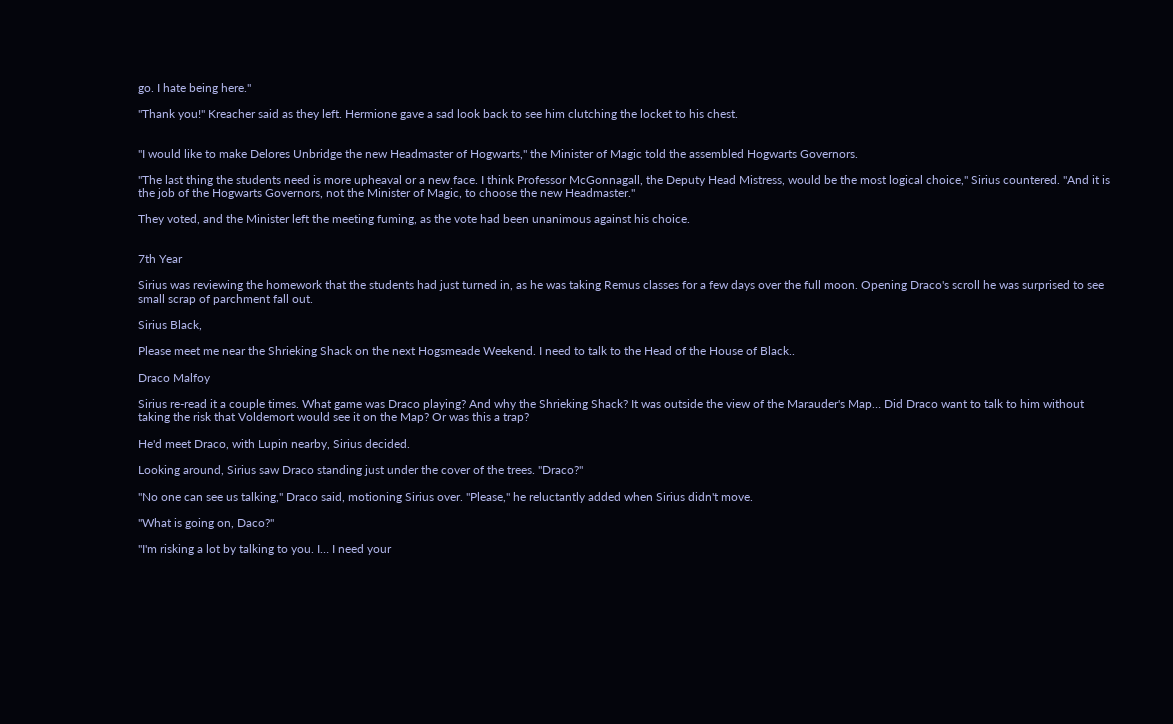go. I hate being here."

"Thank you!" Kreacher said as they left. Hermione gave a sad look back to see him clutching the locket to his chest.


"I would like to make Delores Unbridge the new Headmaster of Hogwarts," the Minister of Magic told the assembled Hogwarts Governors.

"The last thing the students need is more upheaval or a new face. I think Professor McGonnagall, the Deputy Head Mistress, would be the most logical choice," Sirius countered. "And it is the job of the Hogwarts Governors, not the Minister of Magic, to choose the new Headmaster."

They voted, and the Minister left the meeting fuming, as the vote had been unanimous against his choice.


7th Year

Sirius was reviewing the homework that the students had just turned in, as he was taking Remus classes for a few days over the full moon. Opening Draco's scroll he was surprised to see small scrap of parchment fall out.

Sirius Black,

Please meet me near the Shrieking Shack on the next Hogsmeade Weekend. I need to talk to the Head of the House of Black..

Draco Malfoy

Sirius re-read it a couple times. What game was Draco playing? And why the Shrieking Shack? It was outside the view of the Marauder's Map… Did Draco want to talk to him without taking the risk that Voldemort would see it on the Map? Or was this a trap?

He'd meet Draco, with Lupin nearby, Sirius decided.

Looking around, Sirius saw Draco standing just under the cover of the trees. "Draco?"

"No one can see us talking," Draco said, motioning Sirius over. "Please," he reluctantly added when Sirius didn't move.

"What is going on, Daco?"

"I'm risking a lot by talking to you. I… I need your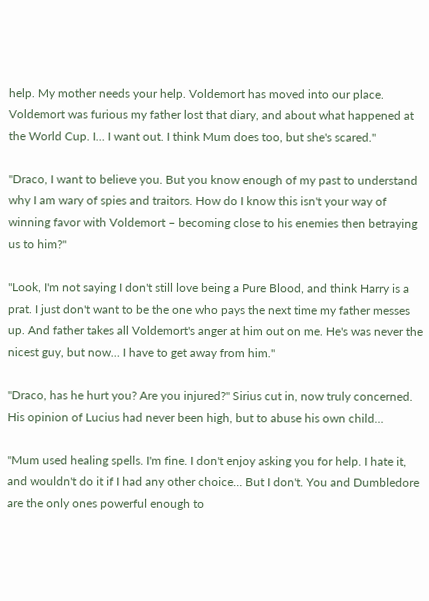help. My mother needs your help. Voldemort has moved into our place. Voldemort was furious my father lost that diary, and about what happened at the World Cup. I… I want out. I think Mum does too, but she's scared."

"Draco, I want to believe you. But you know enough of my past to understand why I am wary of spies and traitors. How do I know this isn't your way of winning favor with Voldemort – becoming close to his enemies then betraying us to him?"

"Look, I'm not saying I don't still love being a Pure Blood, and think Harry is a prat. I just don't want to be the one who pays the next time my father messes up. And father takes all Voldemort's anger at him out on me. He's was never the nicest guy, but now… I have to get away from him."

"Draco, has he hurt you? Are you injured?" Sirius cut in, now truly concerned. His opinion of Lucius had never been high, but to abuse his own child…

"Mum used healing spells. I'm fine. I don't enjoy asking you for help. I hate it, and wouldn't do it if I had any other choice… But I don't. You and Dumbledore are the only ones powerful enough to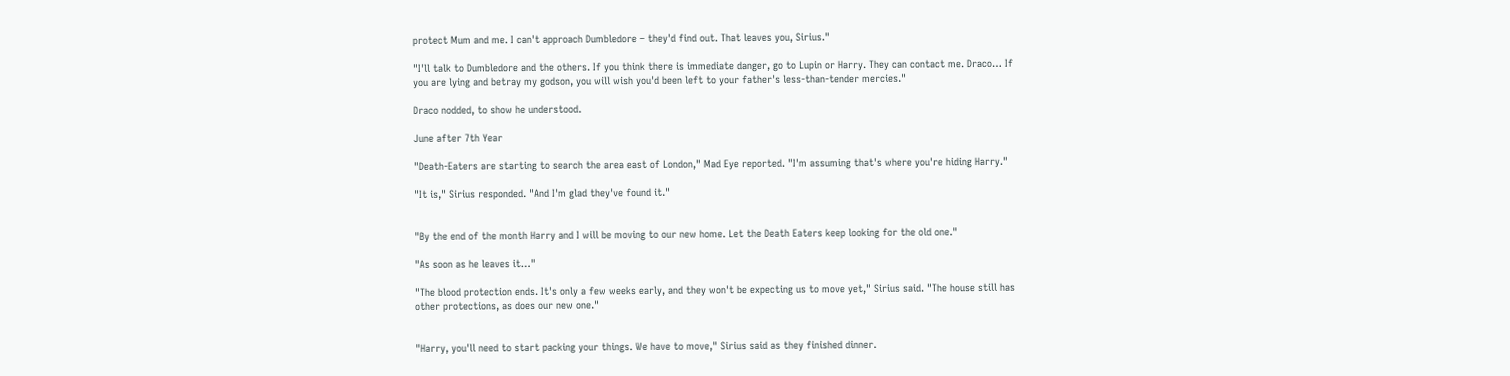protect Mum and me. I can't approach Dumbledore – they'd find out. That leaves you, Sirius."

"I'll talk to Dumbledore and the others. If you think there is immediate danger, go to Lupin or Harry. They can contact me. Draco… If you are lying and betray my godson, you will wish you'd been left to your father's less-than-tender mercies."

Draco nodded, to show he understood.

June after 7th Year

"Death-Eaters are starting to search the area east of London," Mad Eye reported. "I'm assuming that's where you're hiding Harry."

"It is," Sirius responded. "And I'm glad they've found it."


"By the end of the month Harry and I will be moving to our new home. Let the Death Eaters keep looking for the old one."

"As soon as he leaves it…"

"The blood protection ends. It's only a few weeks early, and they won't be expecting us to move yet," Sirius said. "The house still has other protections, as does our new one."


"Harry, you'll need to start packing your things. We have to move," Sirius said as they finished dinner.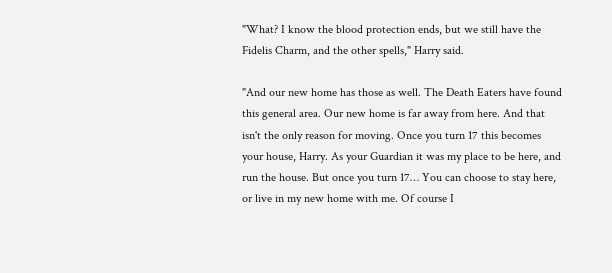"What? I know the blood protection ends, but we still have the Fidelis Charm, and the other spells," Harry said.

"And our new home has those as well. The Death Eaters have found this general area. Our new home is far away from here. And that isn't the only reason for moving. Once you turn 17 this becomes your house, Harry. As your Guardian it was my place to be here, and run the house. But once you turn 17… You can choose to stay here, or live in my new home with me. Of course I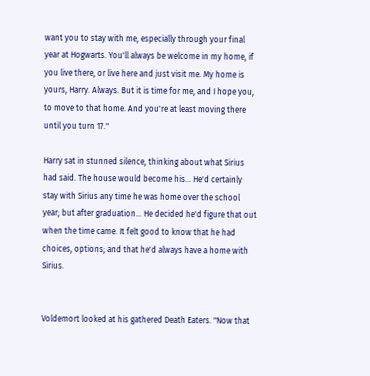want you to stay with me, especially through your final year at Hogwarts. You'll always be welcome in my home, if you live there, or live here and just visit me. My home is yours, Harry. Always. But it is time for me, and I hope you, to move to that home. And you're at least moving there until you turn 17."

Harry sat in stunned silence, thinking about what Sirius had said. The house would become his… He'd certainly stay with Sirius any time he was home over the school year; but after graduation… He decided he'd figure that out when the time came. It felt good to know that he had choices, options; and that he'd always have a home with Sirius.


Voldemort looked at his gathered Death Eaters. "Now that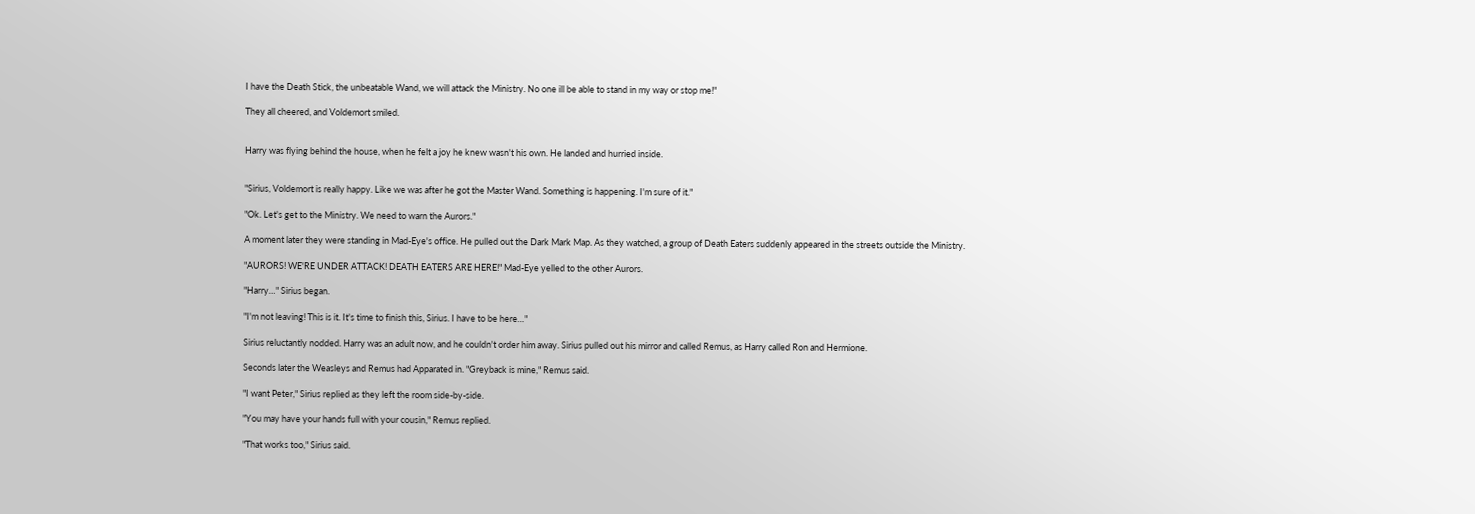I have the Death Stick, the unbeatable Wand, we will attack the Ministry. No one ill be able to stand in my way or stop me!"

They all cheered, and Voldemort smiled.


Harry was flying behind the house, when he felt a joy he knew wasn't his own. He landed and hurried inside.


"Sirius, Voldemort is really happy. Like we was after he got the Master Wand. Something is happening. I'm sure of it."

"Ok. Let's get to the Ministry. We need to warn the Aurors."

A moment later they were standing in Mad-Eye's office. He pulled out the Dark Mark Map. As they watched, a group of Death Eaters suddenly appeared in the streets outside the Ministry.

"AURORS! WE'RE UNDER ATTACK! DEATH EATERS ARE HERE!" Mad-Eye yelled to the other Aurors.

"Harry…" Sirius began.

"I'm not leaving! This is it. It's time to finish this, Sirius. I have to be here…"

Sirius reluctantly nodded. Harry was an adult now, and he couldn't order him away. Sirius pulled out his mirror and called Remus, as Harry called Ron and Hermione.

Seconds later the Weasleys and Remus had Apparated in. "Greyback is mine," Remus said.

"I want Peter," Sirius replied as they left the room side-by-side.

"You may have your hands full with your cousin," Remus replied.

"That works too," Sirius said.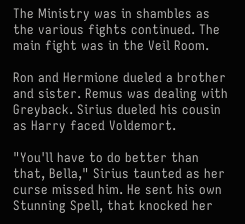The Ministry was in shambles as the various fights continued. The main fight was in the Veil Room.

Ron and Hermione dueled a brother and sister. Remus was dealing with Greyback. Sirius dueled his cousin as Harry faced Voldemort.

"You'll have to do better than that, Bella," Sirius taunted as her curse missed him. He sent his own Stunning Spell, that knocked her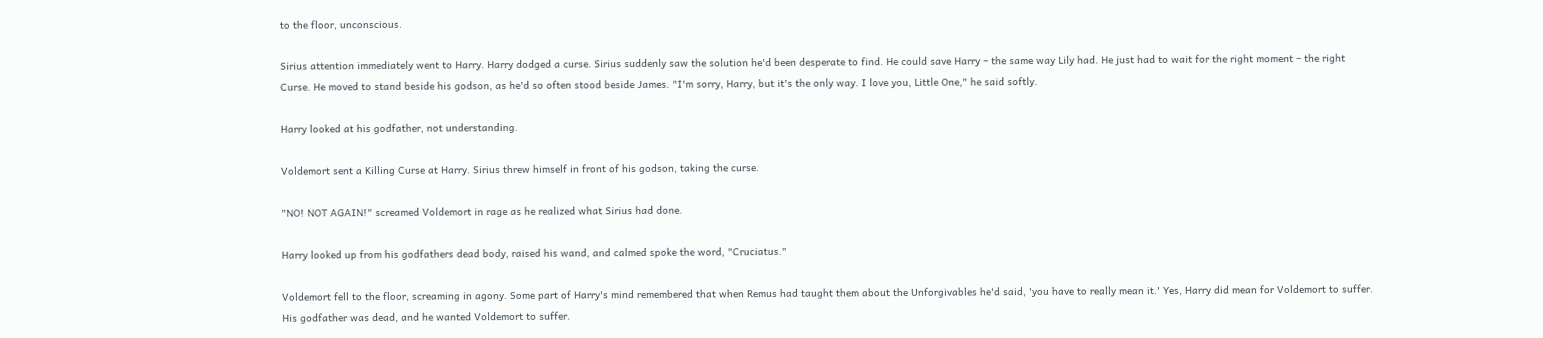to the floor, unconscious.

Sirius attention immediately went to Harry. Harry dodged a curse. Sirius suddenly saw the solution he'd been desperate to find. He could save Harry – the same way Lily had. He just had to wait for the right moment – the right Curse. He moved to stand beside his godson, as he'd so often stood beside James. "I'm sorry, Harry, but it's the only way. I love you, Little One," he said softly.

Harry looked at his godfather, not understanding.

Voldemort sent a Killing Curse at Harry. Sirius threw himself in front of his godson, taking the curse.

"NO! NOT AGAIN!" screamed Voldemort in rage as he realized what Sirius had done.

Harry looked up from his godfathers dead body, raised his wand, and calmed spoke the word, "Cruciatus."

Voldemort fell to the floor, screaming in agony. Some part of Harry's mind remembered that when Remus had taught them about the Unforgivables he'd said, 'you have to really mean it.' Yes, Harry did mean for Voldemort to suffer. His godfather was dead, and he wanted Voldemort to suffer.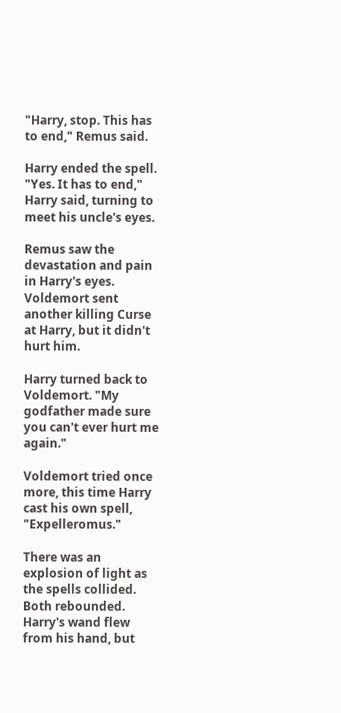"Harry, stop. This has to end," Remus said.

Harry ended the spell. "Yes. It has to end," Harry said, turning to meet his uncle's eyes.

Remus saw the devastation and pain in Harry's eyes. Voldemort sent another killing Curse at Harry, but it didn't hurt him.

Harry turned back to Voldemort. "My godfather made sure you can't ever hurt me again."

Voldemort tried once more, this time Harry cast his own spell, "Expelleromus."

There was an explosion of light as the spells collided. Both rebounded. Harry's wand flew from his hand, but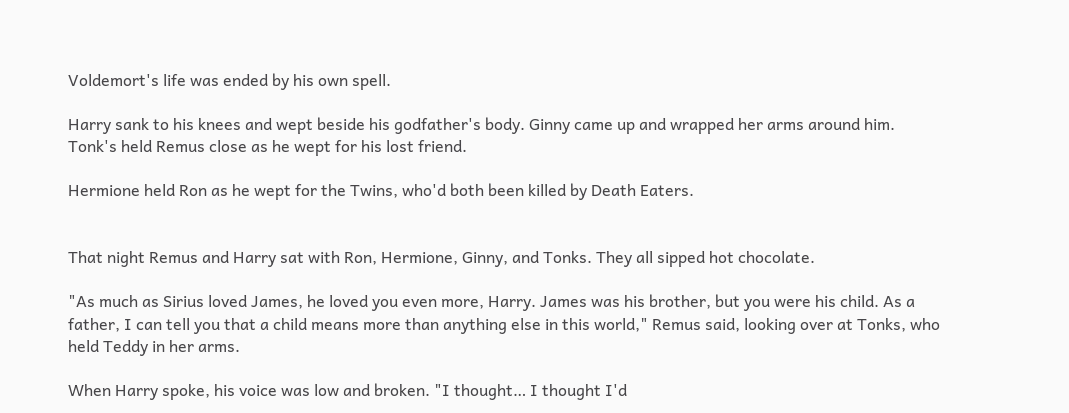Voldemort's life was ended by his own spell.

Harry sank to his knees and wept beside his godfather's body. Ginny came up and wrapped her arms around him. Tonk's held Remus close as he wept for his lost friend.

Hermione held Ron as he wept for the Twins, who'd both been killed by Death Eaters.


That night Remus and Harry sat with Ron, Hermione, Ginny, and Tonks. They all sipped hot chocolate.

"As much as Sirius loved James, he loved you even more, Harry. James was his brother, but you were his child. As a father, I can tell you that a child means more than anything else in this world," Remus said, looking over at Tonks, who held Teddy in her arms.

When Harry spoke, his voice was low and broken. "I thought… I thought I'd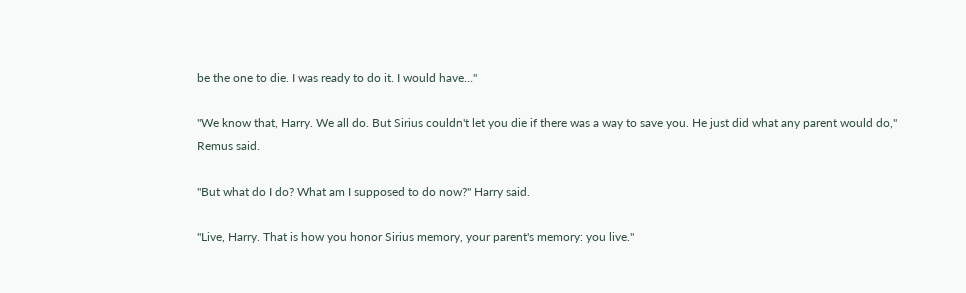be the one to die. I was ready to do it. I would have…"

"We know that, Harry. We all do. But Sirius couldn't let you die if there was a way to save you. He just did what any parent would do," Remus said.

"But what do I do? What am I supposed to do now?" Harry said.

"Live, Harry. That is how you honor Sirius memory, your parent's memory: you live."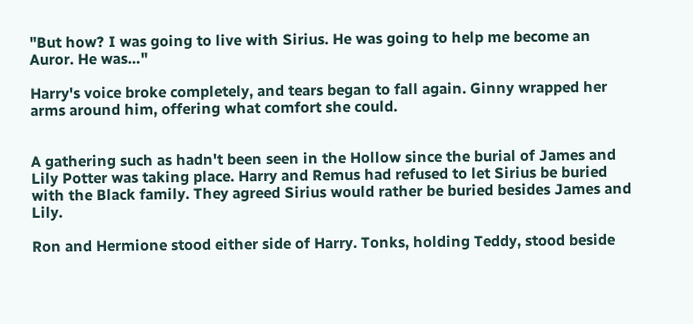"But how? I was going to live with Sirius. He was going to help me become an Auror. He was…"

Harry's voice broke completely, and tears began to fall again. Ginny wrapped her arms around him, offering what comfort she could.


A gathering such as hadn't been seen in the Hollow since the burial of James and Lily Potter was taking place. Harry and Remus had refused to let Sirius be buried with the Black family. They agreed Sirius would rather be buried besides James and Lily.

Ron and Hermione stood either side of Harry. Tonks, holding Teddy, stood beside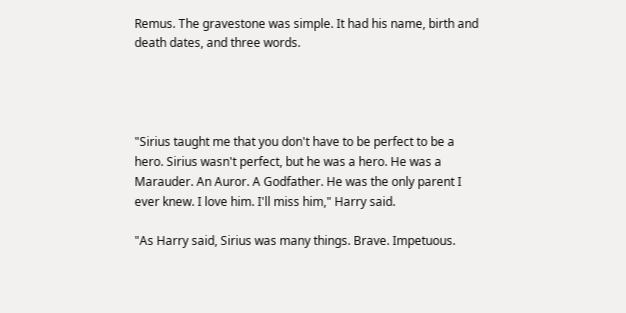Remus. The gravestone was simple. It had his name, birth and death dates, and three words.




"Sirius taught me that you don't have to be perfect to be a hero. Sirius wasn't perfect, but he was a hero. He was a Marauder. An Auror. A Godfather. He was the only parent I ever knew. I love him. I'll miss him," Harry said.

"As Harry said, Sirius was many things. Brave. Impetuous.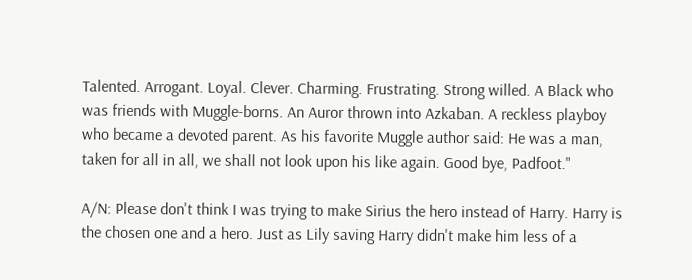Talented. Arrogant. Loyal. Clever. Charming. Frustrating. Strong willed. A Black who was friends with Muggle-borns. An Auror thrown into Azkaban. A reckless playboy who became a devoted parent. As his favorite Muggle author said: He was a man, taken for all in all, we shall not look upon his like again. Good bye, Padfoot."

A/N: Please don't think I was trying to make Sirius the hero instead of Harry. Harry is the chosen one and a hero. Just as Lily saving Harry didn't make him less of a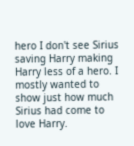hero I don't see Sirius saving Harry making Harry less of a hero. I mostly wanted to show just how much Sirius had come to love Harry.